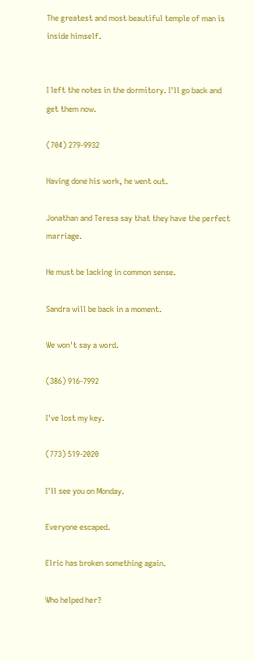The greatest and most beautiful temple of man is inside himself.


I left the notes in the dormitory. I'll go back and get them now.

(704) 279-9932

Having done his work, he went out.

Jonathan and Teresa say that they have the perfect marriage.

He must be lacking in common sense.

Sandra will be back in a moment.

We won't say a word.

(386) 916-7992

I've lost my key.

(773) 519-2020

I'll see you on Monday.

Everyone escaped.

Elric has broken something again.

Who helped her?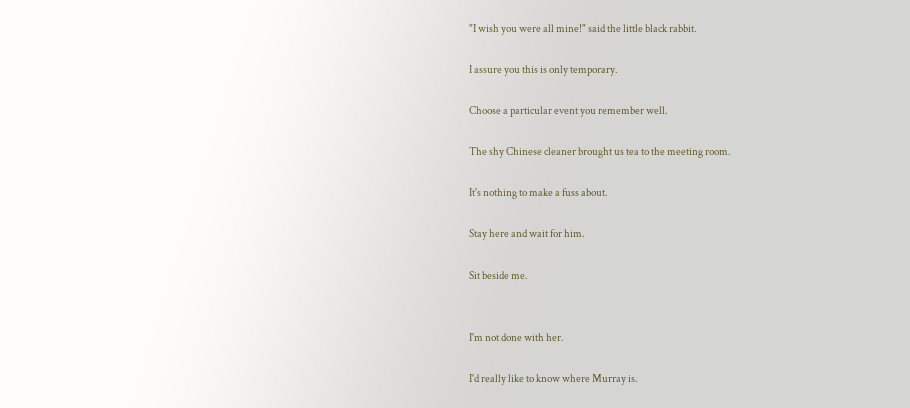"I wish you were all mine!" said the little black rabbit.

I assure you this is only temporary.

Choose a particular event you remember well.

The shy Chinese cleaner brought us tea to the meeting room.

It's nothing to make a fuss about.

Stay here and wait for him.

Sit beside me.


I'm not done with her.

I'd really like to know where Murray is.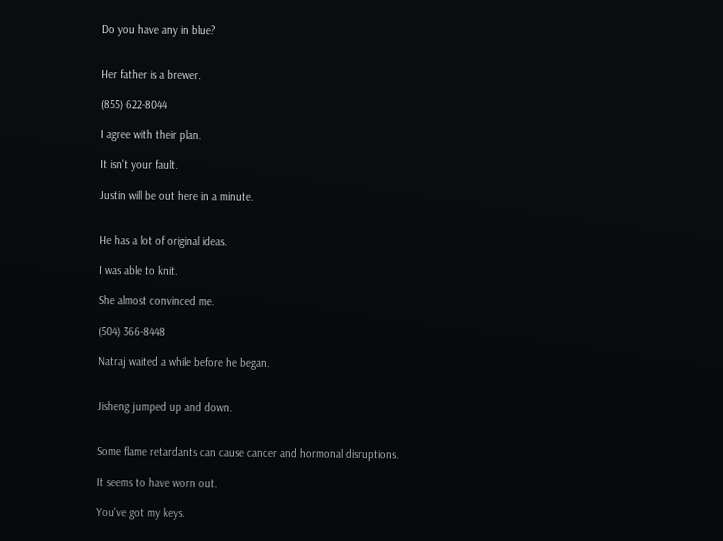Do you have any in blue?


Her father is a brewer.

(855) 622-8044

I agree with their plan.

It isn't your fault.

Justin will be out here in a minute.


He has a lot of original ideas.

I was able to knit.

She almost convinced me.

(504) 366-8448

Natraj waited a while before he began.


Jisheng jumped up and down.


Some flame retardants can cause cancer and hormonal disruptions.

It seems to have worn out.

You've got my keys.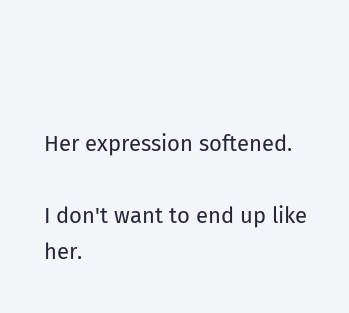Her expression softened.

I don't want to end up like her.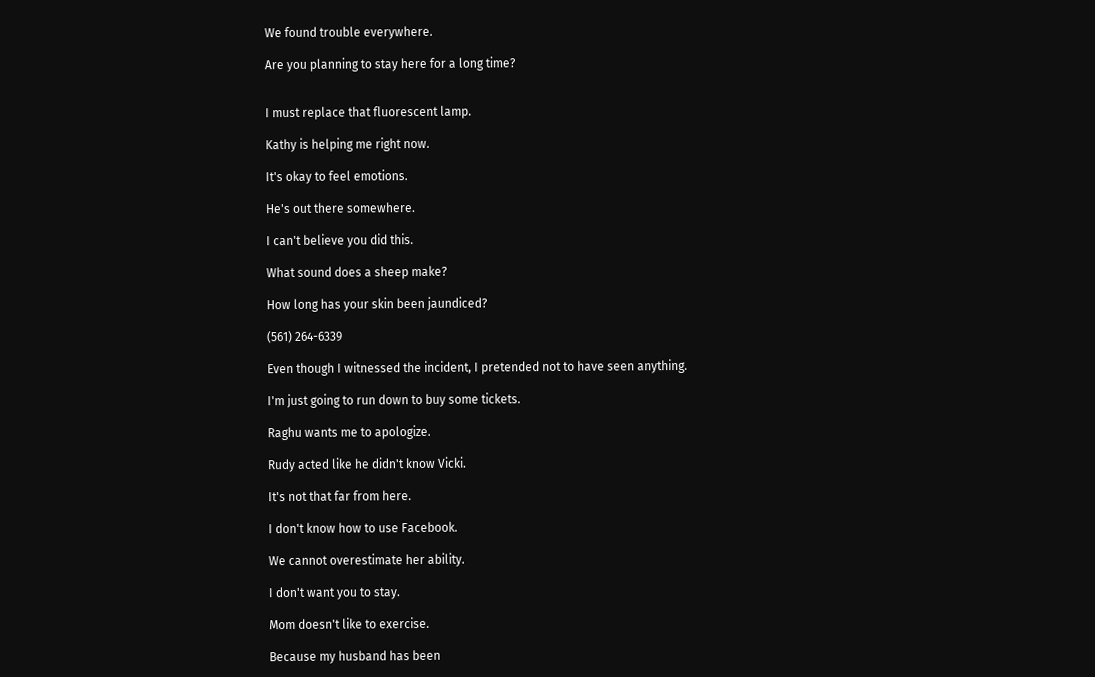We found trouble everywhere.

Are you planning to stay here for a long time?


I must replace that fluorescent lamp.

Kathy is helping me right now.

It's okay to feel emotions.

He's out there somewhere.

I can't believe you did this.

What sound does a sheep make?

How long has your skin been jaundiced?

(561) 264-6339

Even though I witnessed the incident, I pretended not to have seen anything.

I'm just going to run down to buy some tickets.

Raghu wants me to apologize.

Rudy acted like he didn't know Vicki.

It's not that far from here.

I don't know how to use Facebook.

We cannot overestimate her ability.

I don't want you to stay.

Mom doesn't like to exercise.

Because my husband has been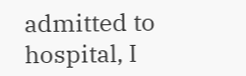admitted to hospital, I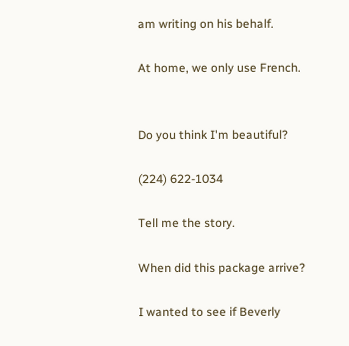am writing on his behalf.

At home, we only use French.


Do you think I'm beautiful?

(224) 622-1034

Tell me the story.

When did this package arrive?

I wanted to see if Beverly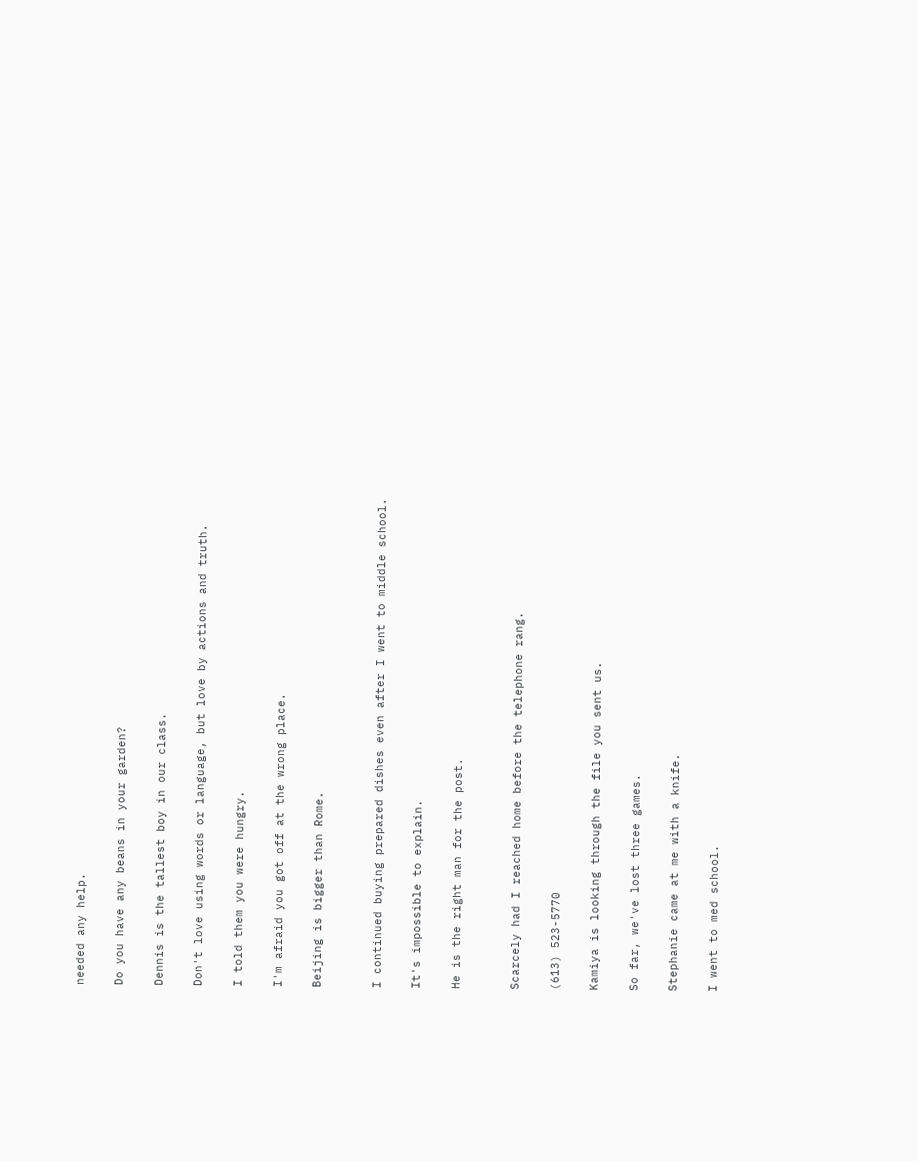needed any help.

Do you have any beans in your garden?

Dennis is the tallest boy in our class.

Don't love using words or language, but love by actions and truth.

I told them you were hungry.

I'm afraid you got off at the wrong place.

Beijing is bigger than Rome.


I continued buying prepared dishes even after I went to middle school.

It's impossible to explain.

He is the right man for the post.


Scarcely had I reached home before the telephone rang.

(613) 523-5770

Kamiya is looking through the file you sent us.

So far, we've lost three games.

Stephanie came at me with a knife.

I went to med school.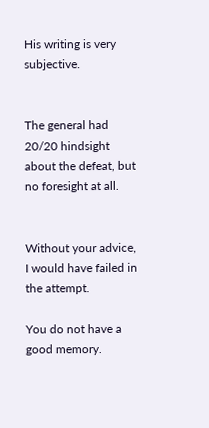His writing is very subjective.


The general had 20/20 hindsight about the defeat, but no foresight at all.


Without your advice, I would have failed in the attempt.

You do not have a good memory.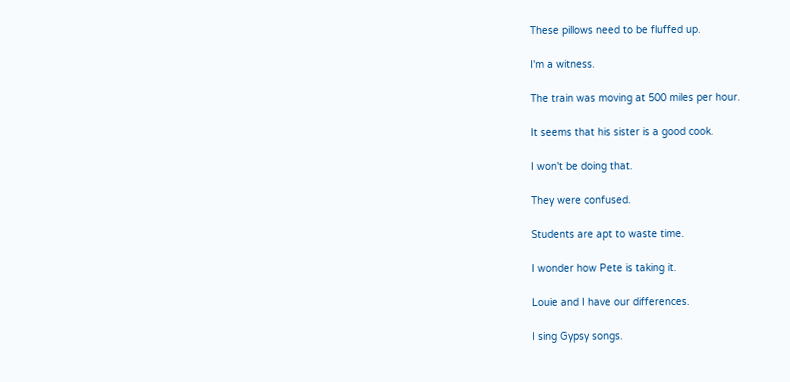These pillows need to be fluffed up.

I'm a witness.

The train was moving at 500 miles per hour.

It seems that his sister is a good cook.

I won't be doing that.

They were confused.

Students are apt to waste time.

I wonder how Pete is taking it.

Louie and I have our differences.

I sing Gypsy songs.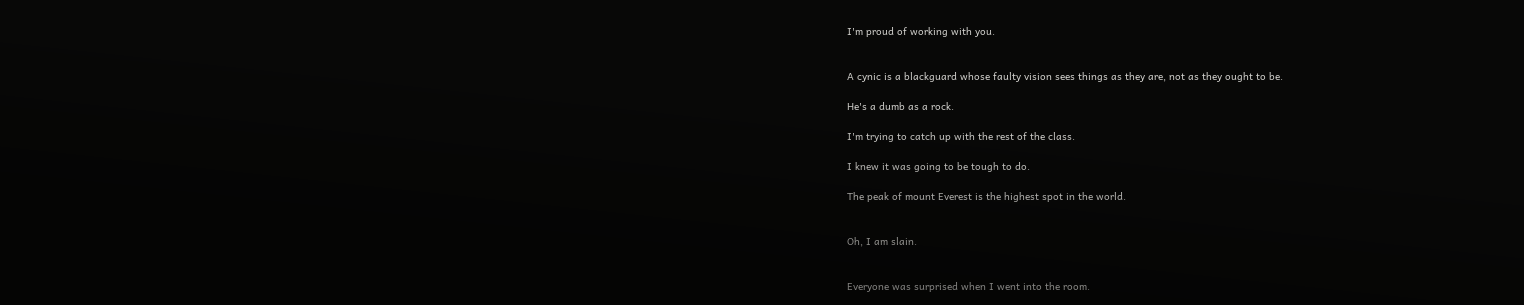I'm proud of working with you.


A cynic is a blackguard whose faulty vision sees things as they are, not as they ought to be.

He's a dumb as a rock.

I'm trying to catch up with the rest of the class.

I knew it was going to be tough to do.

The peak of mount Everest is the highest spot in the world.


Oh, I am slain.


Everyone was surprised when I went into the room.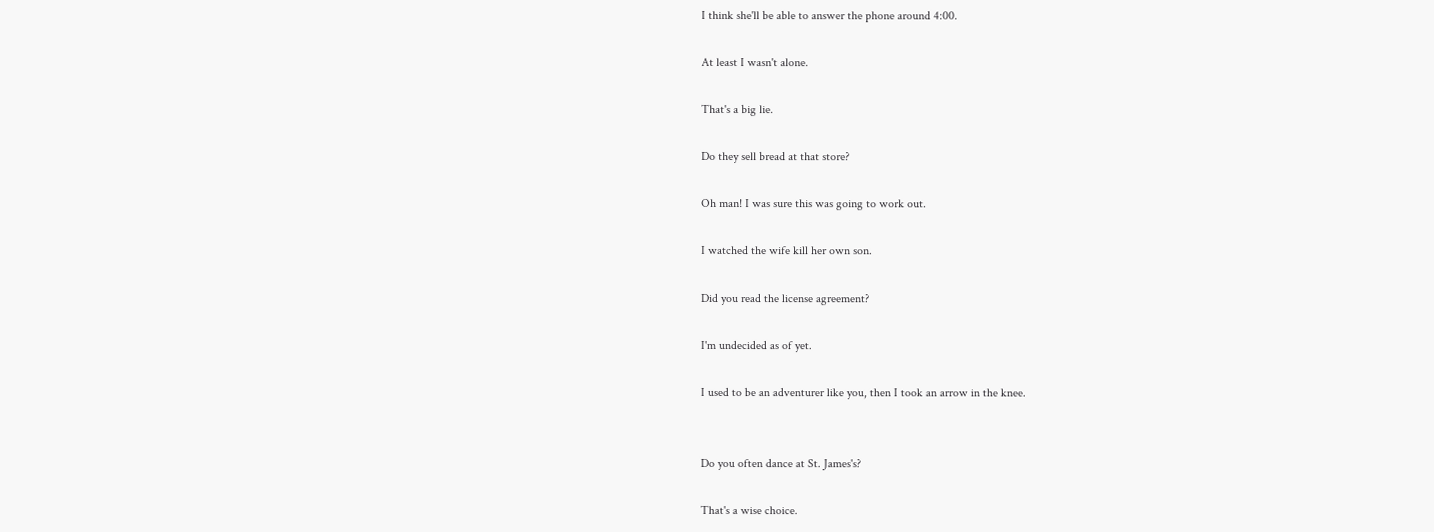I think she'll be able to answer the phone around 4:00.

At least I wasn't alone.

That's a big lie.

Do they sell bread at that store?

Oh man! I was sure this was going to work out.

I watched the wife kill her own son.

Did you read the license agreement?

I'm undecided as of yet.

I used to be an adventurer like you, then I took an arrow in the knee.


Do you often dance at St. James's?

That's a wise choice.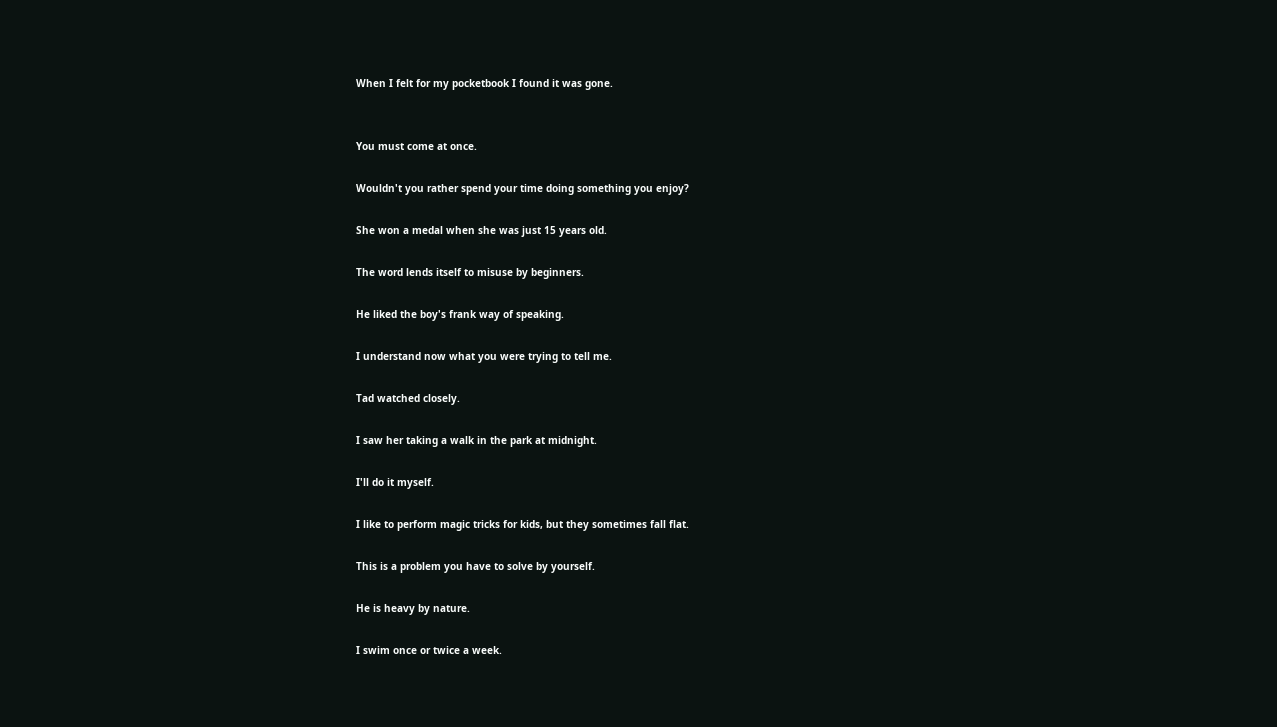When I felt for my pocketbook I found it was gone.


You must come at once.

Wouldn't you rather spend your time doing something you enjoy?

She won a medal when she was just 15 years old.

The word lends itself to misuse by beginners.

He liked the boy's frank way of speaking.

I understand now what you were trying to tell me.

Tad watched closely.

I saw her taking a walk in the park at midnight.

I'll do it myself.

I like to perform magic tricks for kids, but they sometimes fall flat.

This is a problem you have to solve by yourself.

He is heavy by nature.

I swim once or twice a week.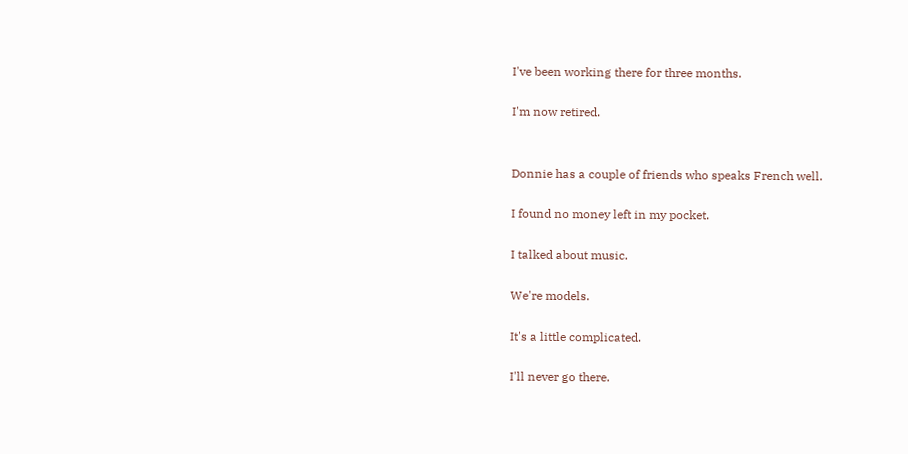I've been working there for three months.

I'm now retired.


Donnie has a couple of friends who speaks French well.

I found no money left in my pocket.

I talked about music.

We're models.

It's a little complicated.

I'll never go there.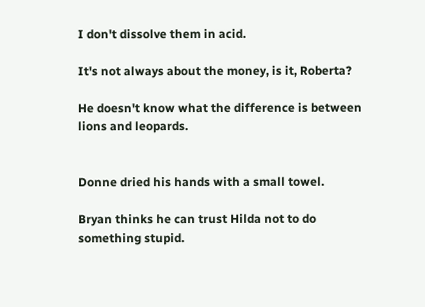I don't dissolve them in acid.

It's not always about the money, is it, Roberta?

He doesn't know what the difference is between lions and leopards.


Donne dried his hands with a small towel.

Bryan thinks he can trust Hilda not to do something stupid.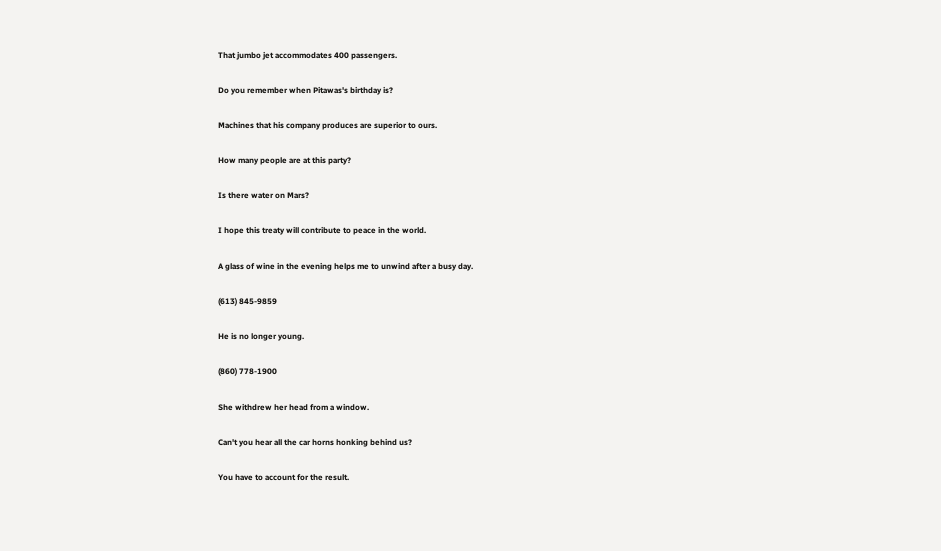That jumbo jet accommodates 400 passengers.

Do you remember when Pitawas's birthday is?

Machines that his company produces are superior to ours.

How many people are at this party?

Is there water on Mars?

I hope this treaty will contribute to peace in the world.

A glass of wine in the evening helps me to unwind after a busy day.

(613) 845-9859

He is no longer young.

(860) 778-1900

She withdrew her head from a window.

Can't you hear all the car horns honking behind us?

You have to account for the result.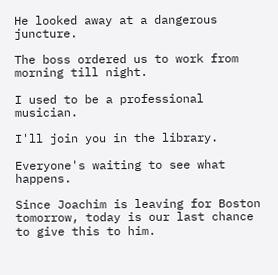He looked away at a dangerous juncture.

The boss ordered us to work from morning till night.

I used to be a professional musician.

I'll join you in the library.

Everyone's waiting to see what happens.

Since Joachim is leaving for Boston tomorrow, today is our last chance to give this to him.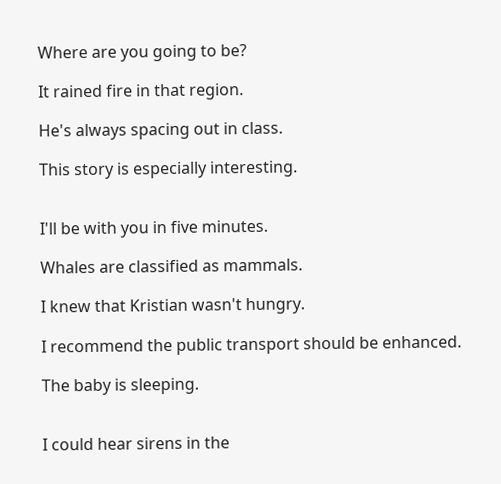Where are you going to be?

It rained fire in that region.

He's always spacing out in class.

This story is especially interesting.


I'll be with you in five minutes.

Whales are classified as mammals.

I knew that Kristian wasn't hungry.

I recommend the public transport should be enhanced.

The baby is sleeping.


I could hear sirens in the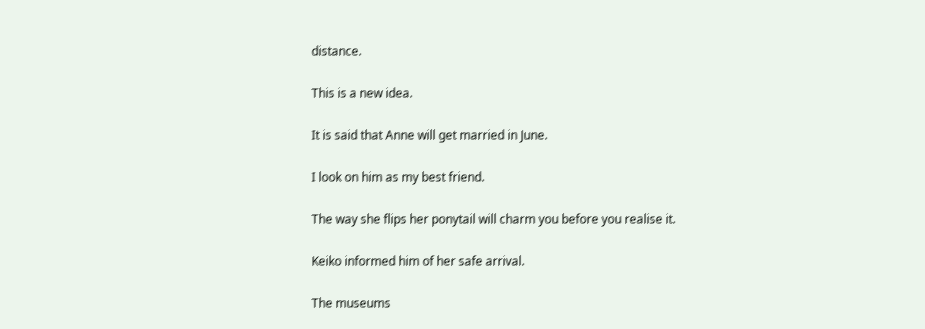distance.

This is a new idea.

It is said that Anne will get married in June.

I look on him as my best friend.

The way she flips her ponytail will charm you before you realise it.

Keiko informed him of her safe arrival.

The museums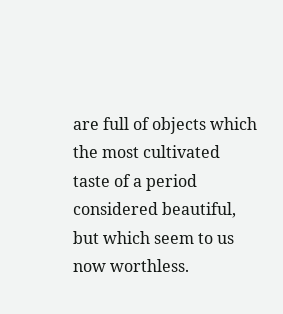are full of objects which the most cultivated taste of a period considered beautiful, but which seem to us now worthless.